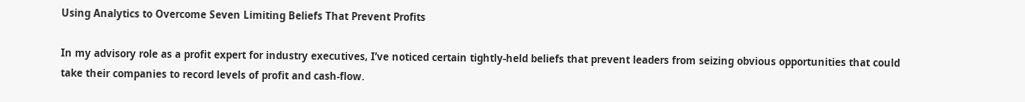Using Analytics to Overcome Seven Limiting Beliefs That Prevent Profits

In my advisory role as a profit expert for industry executives, I’ve noticed certain tightly-held beliefs that prevent leaders from seizing obvious opportunities that could take their companies to record levels of profit and cash-flow.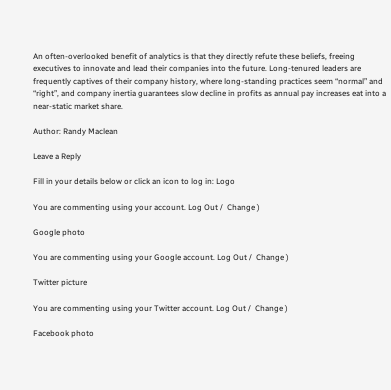An often-overlooked benefit of analytics is that they directly refute these beliefs, freeing executives to innovate and lead their companies into the future. Long-tenured leaders are frequently captives of their company history, where long-standing practices seem “normal” and “right”, and company inertia guarantees slow decline in profits as annual pay increases eat into a near-static market share.

Author: Randy Maclean

Leave a Reply

Fill in your details below or click an icon to log in: Logo

You are commenting using your account. Log Out /  Change )

Google photo

You are commenting using your Google account. Log Out /  Change )

Twitter picture

You are commenting using your Twitter account. Log Out /  Change )

Facebook photo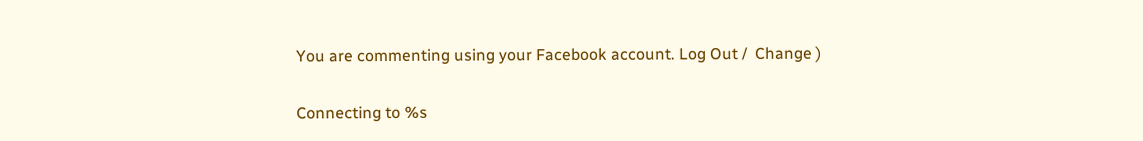You are commenting using your Facebook account. Log Out /  Change )

Connecting to %s